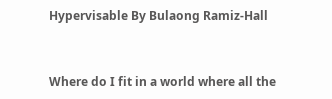Hypervisable By Bulaong Ramiz-Hall


Where do I fit in a world where all the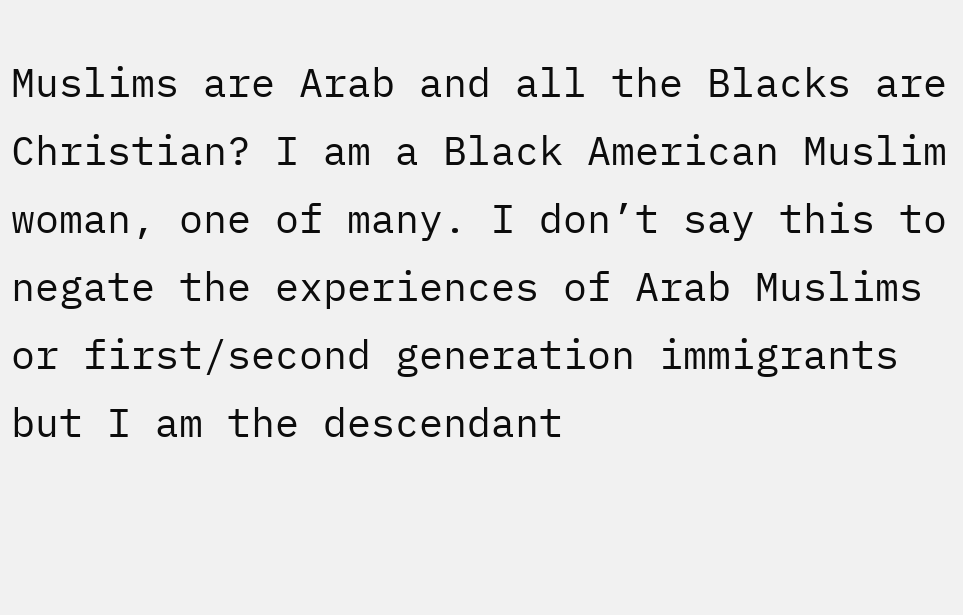Muslims are Arab and all the Blacks are Christian? I am a Black American Muslim woman, one of many. I don’t say this to negate the experiences of Arab Muslims or first/second generation immigrants but I am the descendant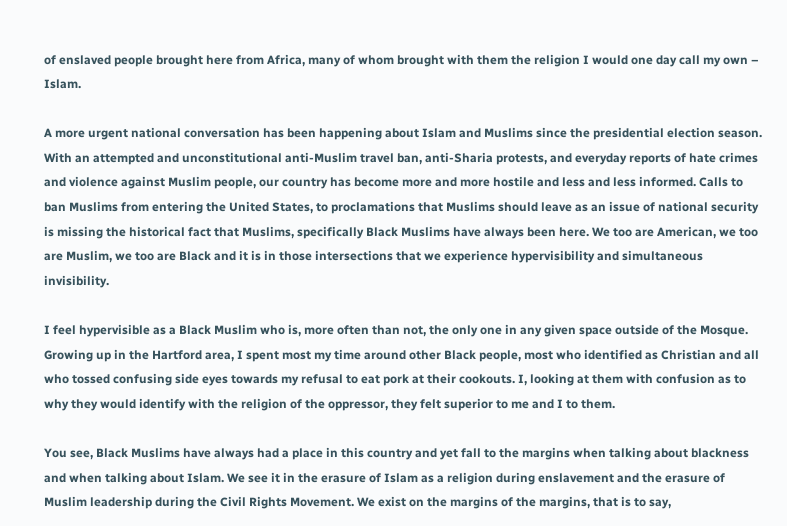of enslaved people brought here from Africa, many of whom brought with them the religion I would one day call my own – Islam.

A more urgent national conversation has been happening about Islam and Muslims since the presidential election season. With an attempted and unconstitutional anti-Muslim travel ban, anti-Sharia protests, and everyday reports of hate crimes and violence against Muslim people, our country has become more and more hostile and less and less informed. Calls to ban Muslims from entering the United States, to proclamations that Muslims should leave as an issue of national security is missing the historical fact that Muslims, specifically Black Muslims have always been here. We too are American, we too are Muslim, we too are Black and it is in those intersections that we experience hypervisibility and simultaneous invisibility.

I feel hypervisible as a Black Muslim who is, more often than not, the only one in any given space outside of the Mosque. Growing up in the Hartford area, I spent most my time around other Black people, most who identified as Christian and all who tossed confusing side eyes towards my refusal to eat pork at their cookouts. I, looking at them with confusion as to why they would identify with the religion of the oppressor, they felt superior to me and I to them.

You see, Black Muslims have always had a place in this country and yet fall to the margins when talking about blackness and when talking about Islam. We see it in the erasure of Islam as a religion during enslavement and the erasure of Muslim leadership during the Civil Rights Movement. We exist on the margins of the margins, that is to say,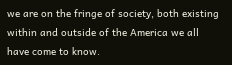we are on the fringe of society, both existing within and outside of the America we all have come to know.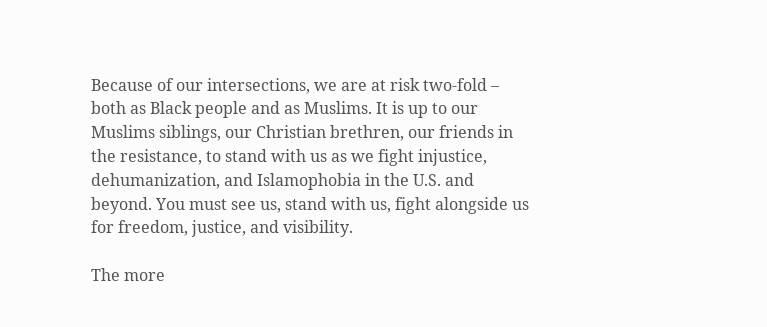Because of our intersections, we are at risk two-fold – both as Black people and as Muslims. It is up to our Muslims siblings, our Christian brethren, our friends in the resistance, to stand with us as we fight injustice, dehumanization, and Islamophobia in the U.S. and beyond. You must see us, stand with us, fight alongside us for freedom, justice, and visibility.

The more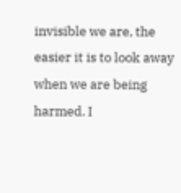invisible we are, the easier it is to look away when we are being harmed. I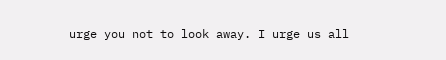urge you not to look away. I urge us all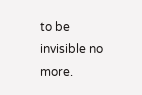to be invisible no more.